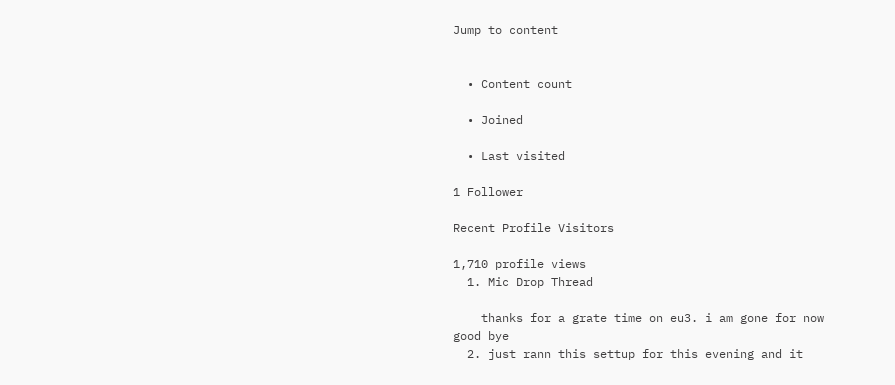Jump to content


  • Content count

  • Joined

  • Last visited

1 Follower

Recent Profile Visitors

1,710 profile views
  1. Mic Drop Thread

    thanks for a grate time on eu3. i am gone for now good bye
  2. just rann this settup for this evening and it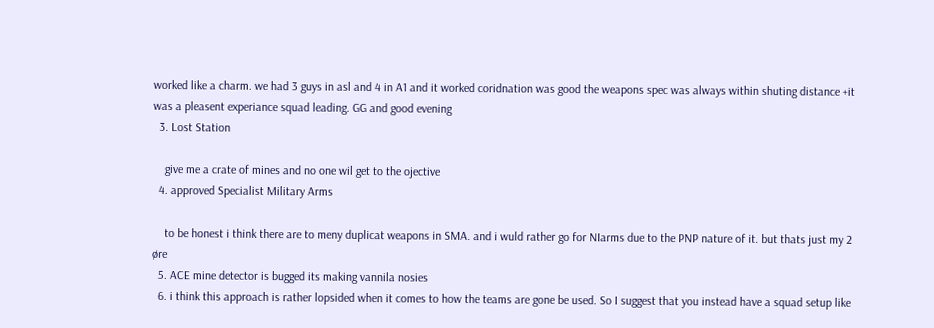worked like a charm. we had 3 guys in asl and 4 in A1 and it worked coridnation was good the weapons spec was always within shuting distance +it was a pleasent experiance squad leading. GG and good evening
  3. Lost Station

    give me a crate of mines and no one wil get to the ojective
  4. approved Specialist Military Arms

    to be honest i think there are to meny duplicat weapons in SMA. and i wuld rather go for NIarms due to the PNP nature of it. but thats just my 2 øre
  5. ACE mine detector is bugged its making vannila nosies
  6. i think this approach is rather lopsided when it comes to how the teams are gone be used. So I suggest that you instead have a squad setup like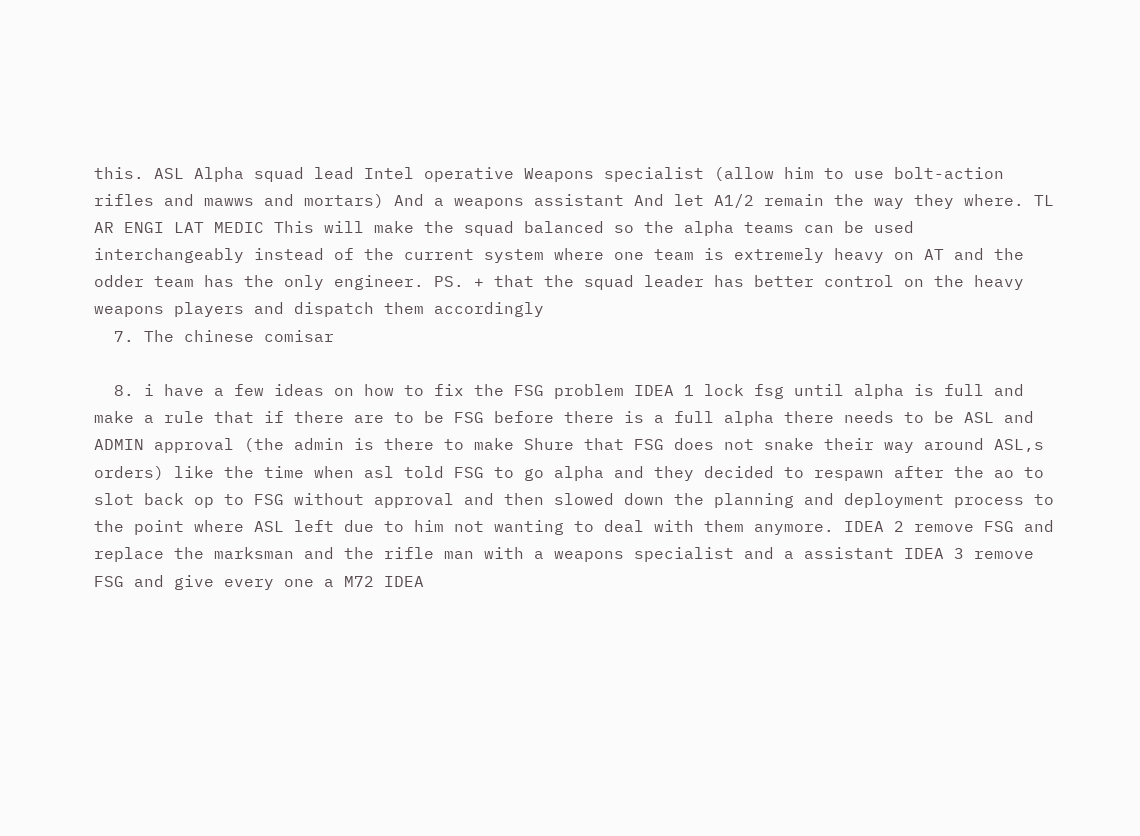this. ASL Alpha squad lead Intel operative Weapons specialist (allow him to use bolt-action rifles and mawws and mortars) And a weapons assistant And let A1/2 remain the way they where. TL AR ENGI LAT MEDIC This will make the squad balanced so the alpha teams can be used interchangeably instead of the current system where one team is extremely heavy on AT and the odder team has the only engineer. PS. + that the squad leader has better control on the heavy weapons players and dispatch them accordingly
  7. The chinese comisar

  8. i have a few ideas on how to fix the FSG problem IDEA 1 lock fsg until alpha is full and make a rule that if there are to be FSG before there is a full alpha there needs to be ASL and ADMIN approval (the admin is there to make Shure that FSG does not snake their way around ASL,s orders) like the time when asl told FSG to go alpha and they decided to respawn after the ao to slot back op to FSG without approval and then slowed down the planning and deployment process to the point where ASL left due to him not wanting to deal with them anymore. IDEA 2 remove FSG and replace the marksman and the rifle man with a weapons specialist and a assistant IDEA 3 remove FSG and give every one a M72 IDEA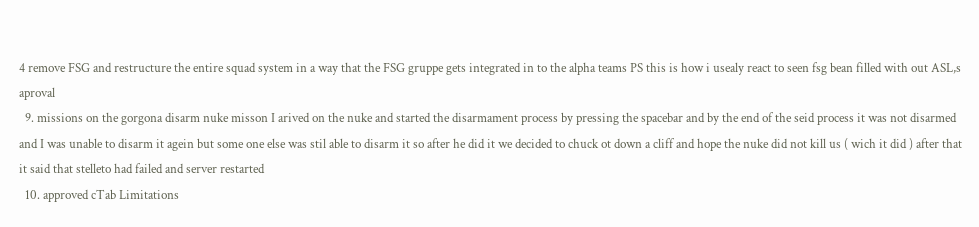4 remove FSG and restructure the entire squad system in a way that the FSG gruppe gets integrated in to the alpha teams PS this is how i usealy react to seen fsg bean filled with out ASL,s aproval
  9. missions on the gorgona disarm nuke misson I arived on the nuke and started the disarmament process by pressing the spacebar and by the end of the seid process it was not disarmed and I was unable to disarm it agein but some one else was stil able to disarm it so after he did it we decided to chuck ot down a cliff and hope the nuke did not kill us ( wich it did ) after that it said that stelleto had failed and server restarted
  10. approved cTab Limitations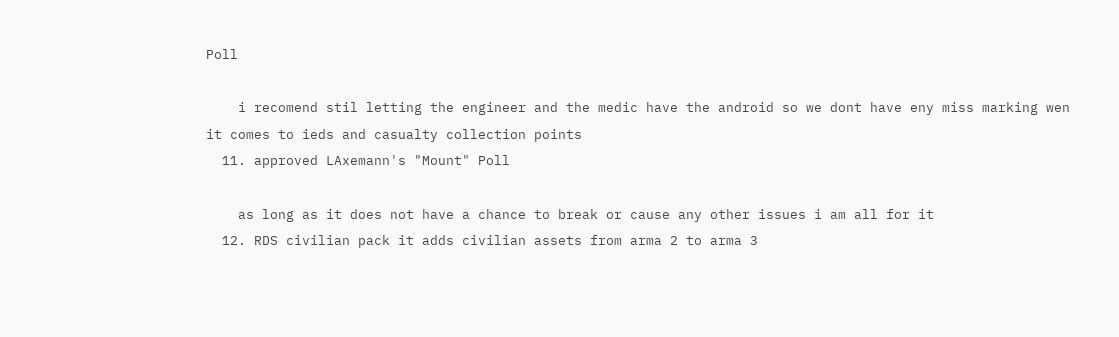Poll

    i recomend stil letting the engineer and the medic have the android so we dont have eny miss marking wen it comes to ieds and casualty collection points
  11. approved LAxemann's "Mount" Poll

    as long as it does not have a chance to break or cause any other issues i am all for it
  12. RDS civilian pack it adds civilian assets from arma 2 to arma 3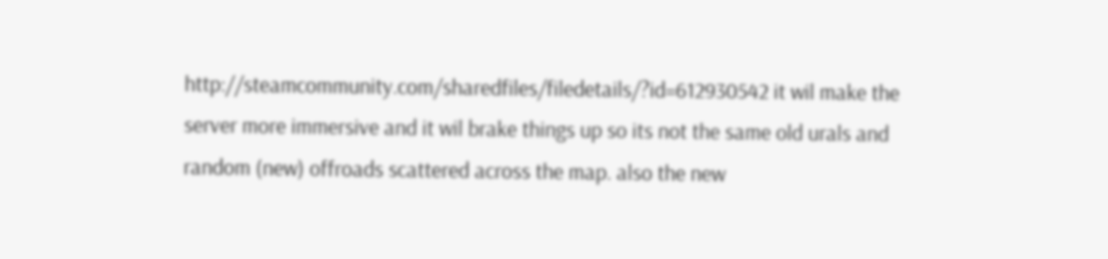http://steamcommunity.com/sharedfiles/filedetails/?id=612930542 it wil make the server more immersive and it wil brake things up so its not the same old urals and random (new) offroads scattered across the map. also the new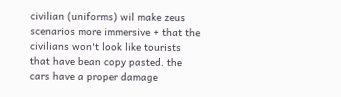civilian (uniforms) wil make zeus scenarios more immersive + that the civilians won't look like tourists that have bean copy pasted. the cars have a proper damage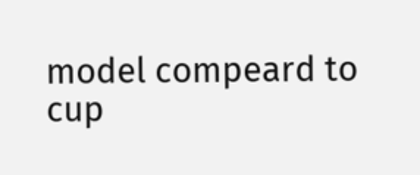model compeard to cup